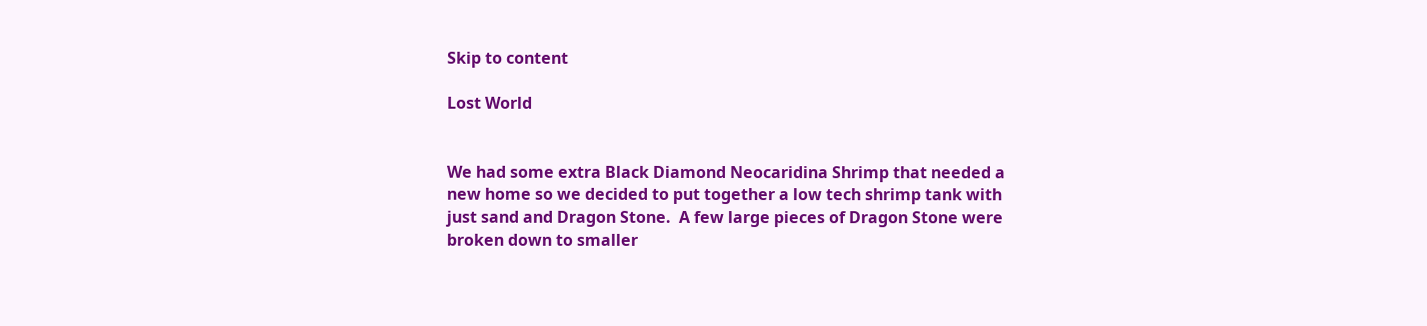Skip to content

Lost World


We had some extra Black Diamond Neocaridina Shrimp that needed a new home so we decided to put together a low tech shrimp tank with just sand and Dragon Stone.  A few large pieces of Dragon Stone were broken down to smaller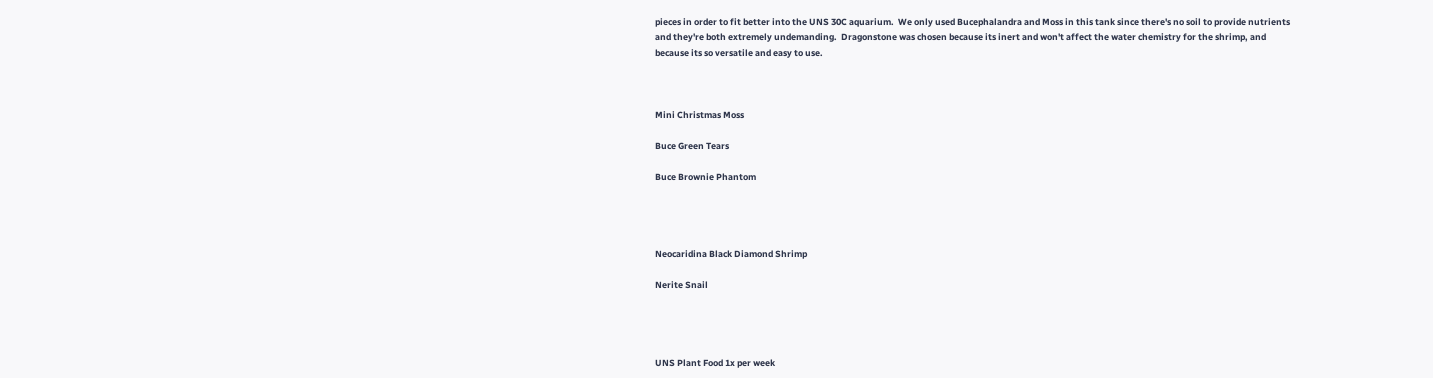pieces in order to fit better into the UNS 30C aquarium.  We only used Bucephalandra and Moss in this tank since there's no soil to provide nutrients and they're both extremely undemanding.  Dragonstone was chosen because its inert and won't affect the water chemistry for the shrimp, and because its so versatile and easy to use.



Mini Christmas Moss

Buce Green Tears

Buce Brownie Phantom




Neocaridina Black Diamond Shrimp

Nerite Snail




UNS Plant Food 1x per week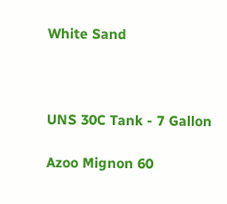White Sand



UNS 30C Tank - 7 Gallon

Azoo Mignon 60